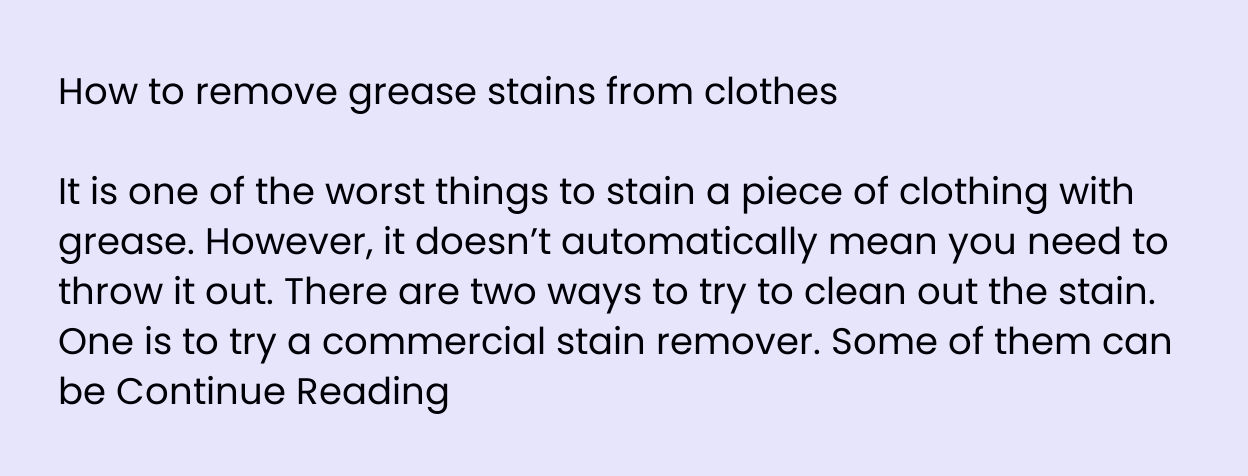How to remove grease stains from clothes

It is one of the worst things to stain a piece of clothing with grease. However, it doesn’t automatically mean you need to throw it out. There are two ways to try to clean out the stain. One is to try a commercial stain remover. Some of them can be Continue Reading